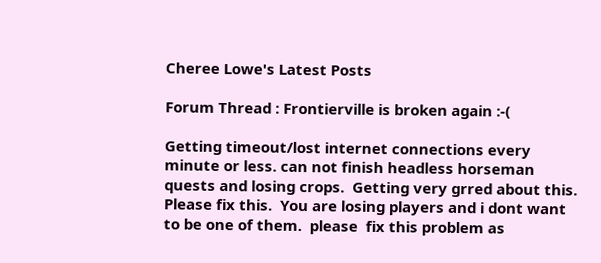Cheree Lowe's Latest Posts

Forum Thread : Frontierville is broken again :-(

Getting timeout/lost internet connections every minute or less. can not finish headless horseman quests and losing crops.  Getting very grred about this.  Please fix this.  You are losing players and i dont want to be one of them.  please  fix this problem as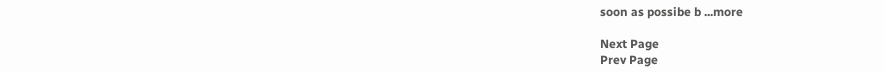soon as possibe b ...more

Next Page
Prev Page